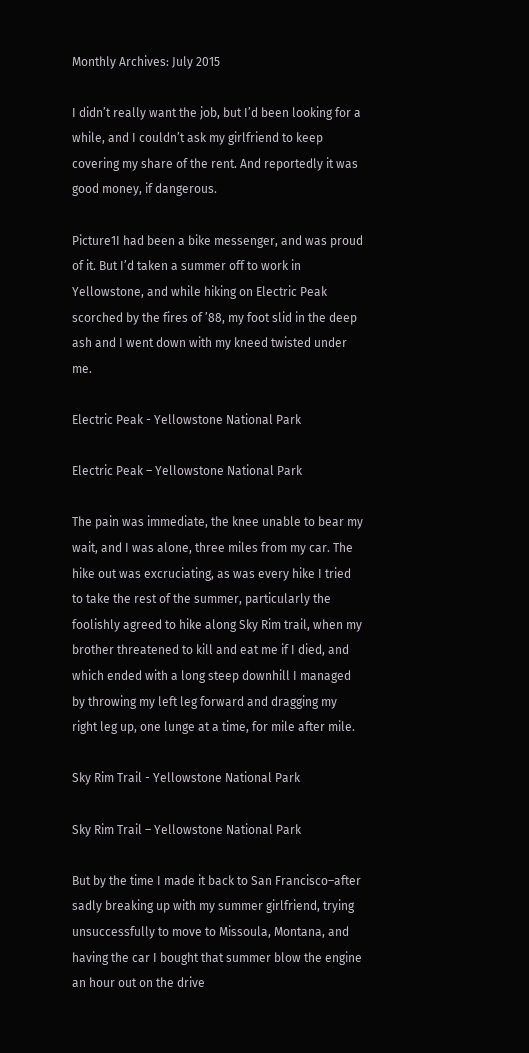Monthly Archives: July 2015

I didn’t really want the job, but I’d been looking for a while, and I couldn’t ask my girlfriend to keep covering my share of the rent. And reportedly it was good money, if dangerous.

Picture1I had been a bike messenger, and was proud of it. But I’d taken a summer off to work in Yellowstone, and while hiking on Electric Peak scorched by the fires of ’88, my foot slid in the deep ash and I went down with my kneed twisted under me.

Electric Peak - Yellowstone National Park

Electric Peak – Yellowstone National Park

The pain was immediate, the knee unable to bear my wait, and I was alone, three miles from my car. The hike out was excruciating, as was every hike I tried to take the rest of the summer, particularly the foolishly agreed to hike along Sky Rim trail, when my brother threatened to kill and eat me if I died, and which ended with a long steep downhill I managed by throwing my left leg forward and dragging my right leg up, one lunge at a time, for mile after mile.

Sky Rim Trail - Yellowstone National Park

Sky Rim Trail – Yellowstone National Park

But by the time I made it back to San Francisco–after sadly breaking up with my summer girlfriend, trying unsuccessfully to move to Missoula, Montana, and having the car I bought that summer blow the engine an hour out on the drive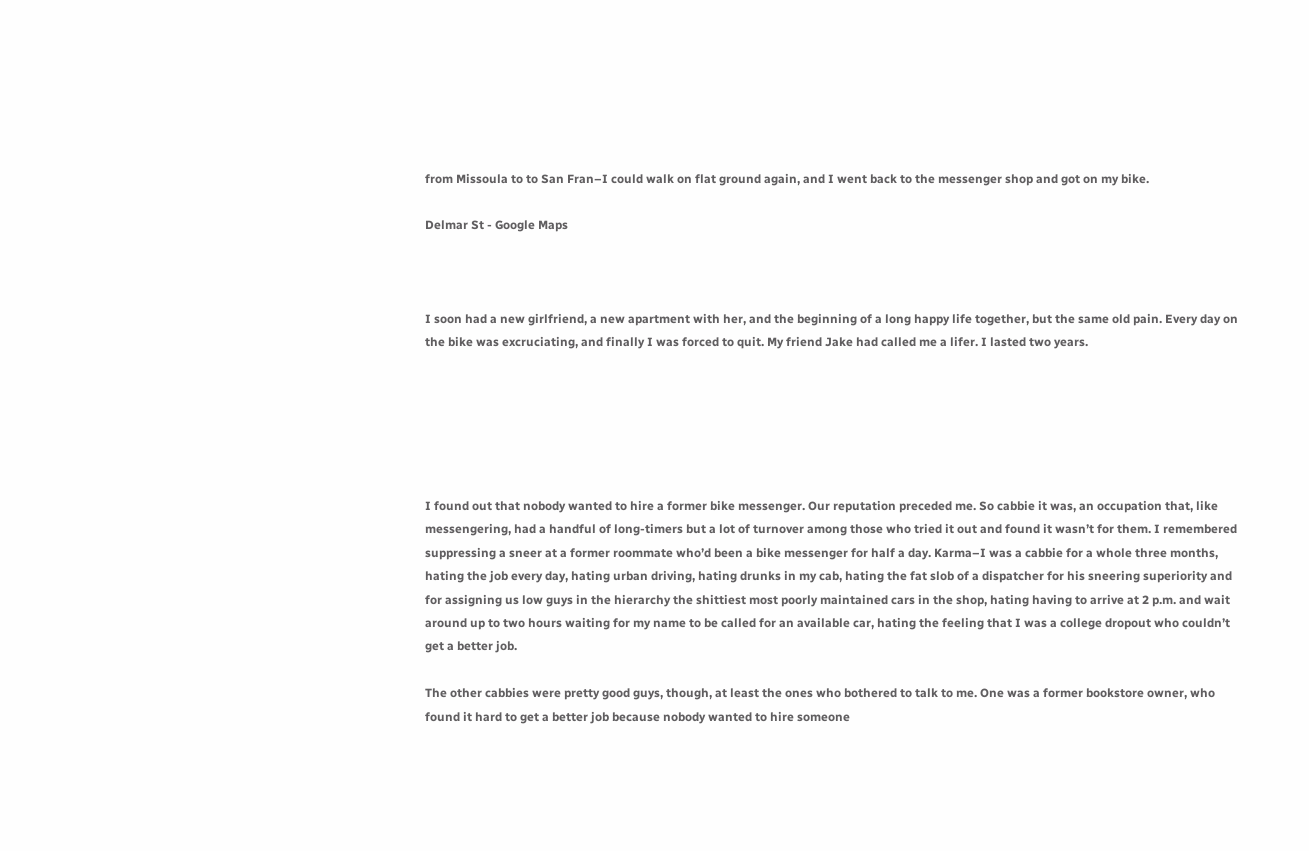from Missoula to to San Fran–I could walk on flat ground again, and I went back to the messenger shop and got on my bike.

Delmar St - Google Maps



I soon had a new girlfriend, a new apartment with her, and the beginning of a long happy life together, but the same old pain. Every day on the bike was excruciating, and finally I was forced to quit. My friend Jake had called me a lifer. I lasted two years.






I found out that nobody wanted to hire a former bike messenger. Our reputation preceded me. So cabbie it was, an occupation that, like messengering, had a handful of long-timers but a lot of turnover among those who tried it out and found it wasn’t for them. I remembered suppressing a sneer at a former roommate who’d been a bike messenger for half a day. Karma–I was a cabbie for a whole three months, hating the job every day, hating urban driving, hating drunks in my cab, hating the fat slob of a dispatcher for his sneering superiority and for assigning us low guys in the hierarchy the shittiest most poorly maintained cars in the shop, hating having to arrive at 2 p.m. and wait around up to two hours waiting for my name to be called for an available car, hating the feeling that I was a college dropout who couldn’t get a better job.

The other cabbies were pretty good guys, though, at least the ones who bothered to talk to me. One was a former bookstore owner, who found it hard to get a better job because nobody wanted to hire someone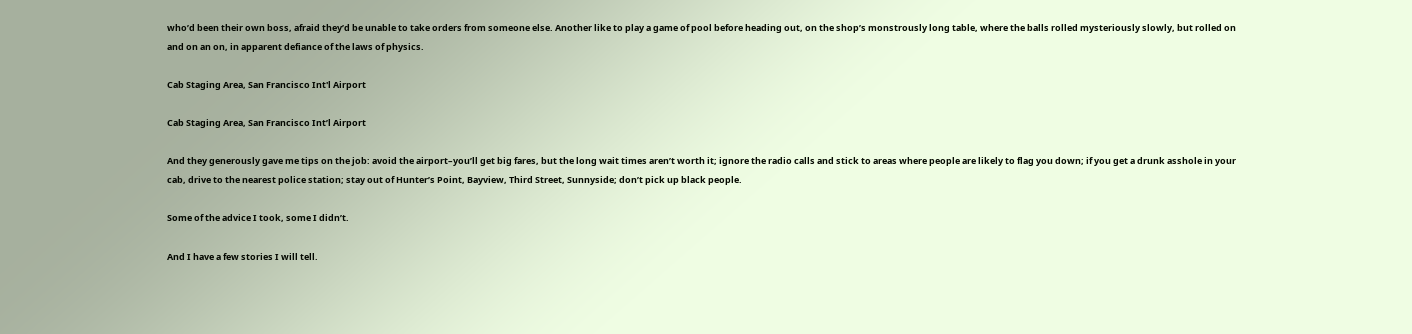who’d been their own boss, afraid they’d be unable to take orders from someone else. Another like to play a game of pool before heading out, on the shop’s monstrously long table, where the balls rolled mysteriously slowly, but rolled on and on an on, in apparent defiance of the laws of physics.

Cab Staging Area, San Francisco Int'l Airport

Cab Staging Area, San Francisco Int’l Airport

And they generously gave me tips on the job: avoid the airport–you’ll get big fares, but the long wait times aren’t worth it; ignore the radio calls and stick to areas where people are likely to flag you down; if you get a drunk asshole in your cab, drive to the nearest police station; stay out of Hunter’s Point, Bayview, Third Street, Sunnyside; don’t pick up black people.

Some of the advice I took, some I didn’t.

And I have a few stories I will tell.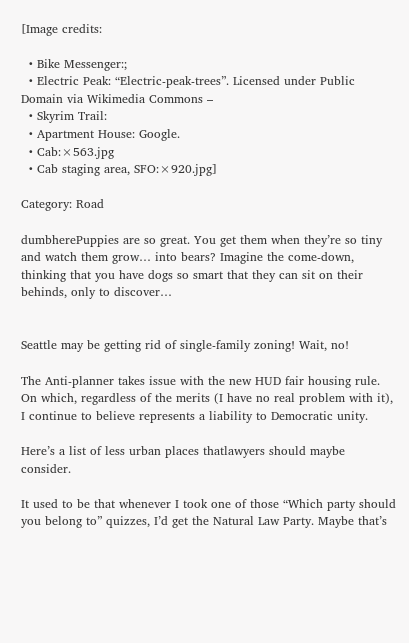[Image credits:

  • Bike Messenger:;
  • Electric Peak: “Electric-peak-trees”. Licensed under Public Domain via Wikimedia Commons –
  • Skyrim Trail:
  • Apartment House: Google.
  • Cab:×563.jpg
  • Cab staging area, SFO:×920.jpg]

Category: Road

dumbherePuppies are so great. You get them when they’re so tiny and watch them grow… into bears? Imagine the come-down, thinking that you have dogs so smart that they can sit on their behinds, only to discover…


Seattle may be getting rid of single-family zoning! Wait, no!

The Anti-planner takes issue with the new HUD fair housing rule. On which, regardless of the merits (I have no real problem with it), I continue to believe represents a liability to Democratic unity.

Here’s a list of less urban places thatlawyers should maybe consider.

It used to be that whenever I took one of those “Which party should you belong to” quizzes, I’d get the Natural Law Party. Maybe that’s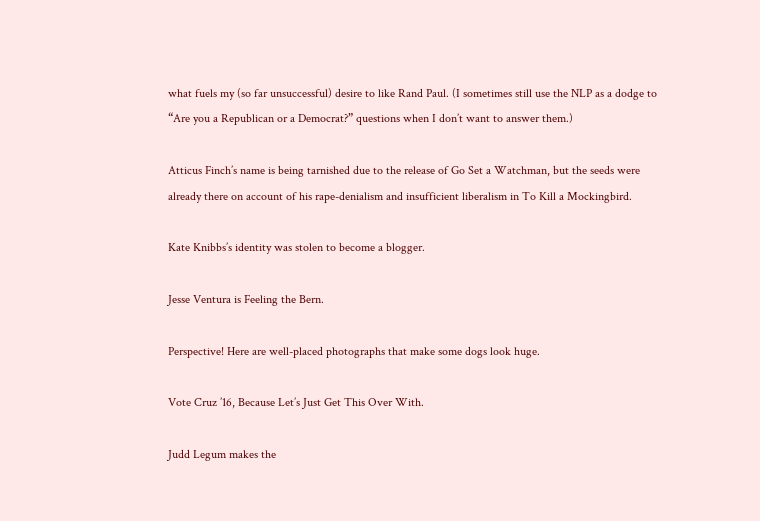what fuels my (so far unsuccessful) desire to like Rand Paul. (I sometimes still use the NLP as a dodge to “Are you a Republican or a Democrat?” questions when I don’t want to answer them.)

Atticus Finch’s name is being tarnished due to the release of Go Set a Watchman, but the seeds were already there on account of his rape-denialism and insufficient liberalism in To Kill a Mockingbird.

Kate Knibbs’s identity was stolen to become a blogger.

Jesse Ventura is Feeling the Bern.

Perspective! Here are well-placed photographs that make some dogs look huge.

Vote Cruz ’16, Because Let’s Just Get This Over With.

Judd Legum makes the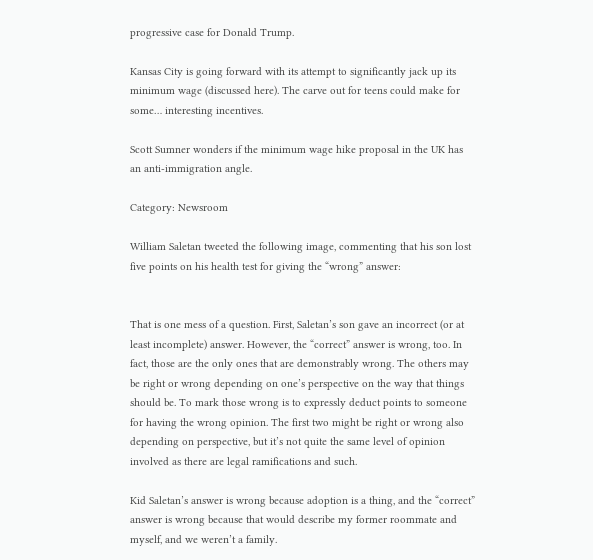progressive case for Donald Trump.

Kansas City is going forward with its attempt to significantly jack up its minimum wage (discussed here). The carve out for teens could make for some… interesting incentives.

Scott Sumner wonders if the minimum wage hike proposal in the UK has an anti-immigration angle.

Category: Newsroom

William Saletan tweeted the following image, commenting that his son lost five points on his health test for giving the “wrong” answer:


That is one mess of a question. First, Saletan’s son gave an incorrect (or at least incomplete) answer. However, the “correct” answer is wrong, too. In fact, those are the only ones that are demonstrably wrong. The others may be right or wrong depending on one’s perspective on the way that things should be. To mark those wrong is to expressly deduct points to someone for having the wrong opinion. The first two might be right or wrong also depending on perspective, but it’s not quite the same level of opinion involved as there are legal ramifications and such.

Kid Saletan’s answer is wrong because adoption is a thing, and the “correct” answer is wrong because that would describe my former roommate and myself, and we weren’t a family.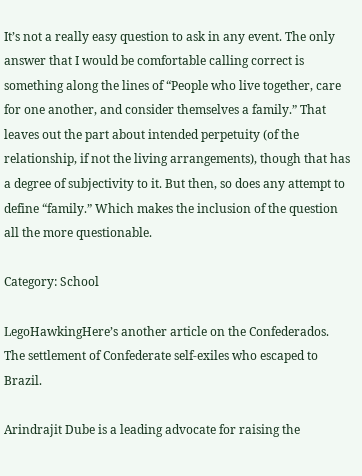It’s not a really easy question to ask in any event. The only answer that I would be comfortable calling correct is something along the lines of “People who live together, care for one another, and consider themselves a family.” That leaves out the part about intended perpetuity (of the relationship, if not the living arrangements), though that has a degree of subjectivity to it. But then, so does any attempt to define “family.” Which makes the inclusion of the question all the more questionable.

Category: School

LegoHawkingHere’s another article on the Confederados. The settlement of Confederate self-exiles who escaped to Brazil.

Arindrajit Dube is a leading advocate for raising the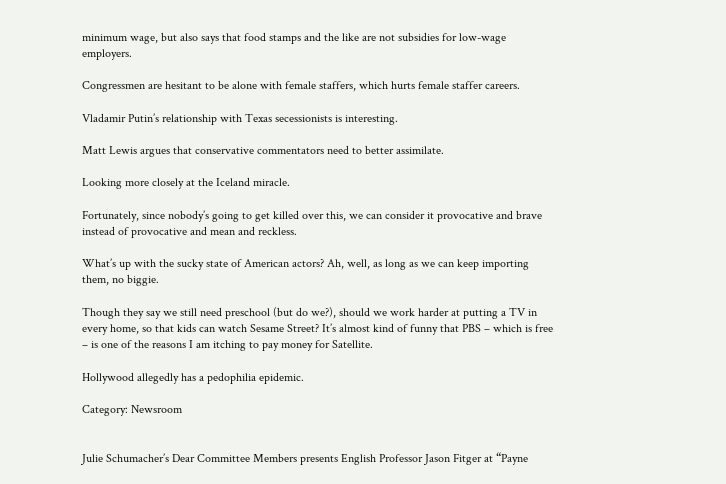minimum wage, but also says that food stamps and the like are not subsidies for low-wage employers.

Congressmen are hesitant to be alone with female staffers, which hurts female staffer careers.

Vladamir Putin’s relationship with Texas secessionists is interesting.

Matt Lewis argues that conservative commentators need to better assimilate.

Looking more closely at the Iceland miracle.

Fortunately, since nobody’s going to get killed over this, we can consider it provocative and brave instead of provocative and mean and reckless.

What’s up with the sucky state of American actors? Ah, well, as long as we can keep importing them, no biggie.

Though they say we still need preschool (but do we?), should we work harder at putting a TV in every home, so that kids can watch Sesame Street? It’s almost kind of funny that PBS – which is free – is one of the reasons I am itching to pay money for Satellite.

Hollywood allegedly has a pedophilia epidemic.

Category: Newsroom


Julie Schumacher’s Dear Committee Members presents English Professor Jason Fitger at “Payne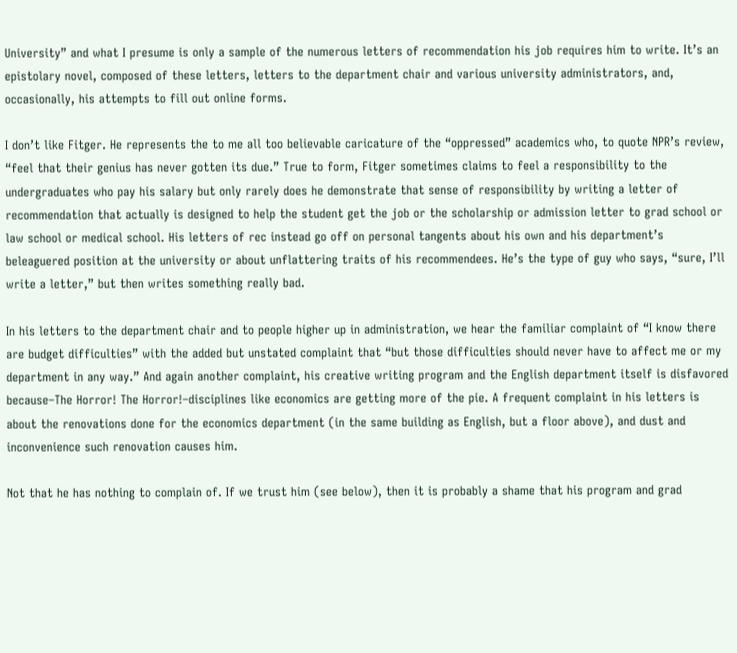University” and what I presume is only a sample of the numerous letters of recommendation his job requires him to write. It’s an epistolary novel, composed of these letters, letters to the department chair and various university administrators, and, occasionally, his attempts to fill out online forms.

I don’t like Fitger. He represents the to me all too believable caricature of the “oppressed” academics who, to quote NPR’s review, “feel that their genius has never gotten its due.” True to form, Fitger sometimes claims to feel a responsibility to the undergraduates who pay his salary but only rarely does he demonstrate that sense of responsibility by writing a letter of recommendation that actually is designed to help the student get the job or the scholarship or admission letter to grad school or law school or medical school. His letters of rec instead go off on personal tangents about his own and his department’s beleaguered position at the university or about unflattering traits of his recommendees. He’s the type of guy who says, “sure, I’ll write a letter,” but then writes something really bad.

In his letters to the department chair and to people higher up in administration, we hear the familiar complaint of “I know there are budget difficulties” with the added but unstated complaint that “but those difficulties should never have to affect me or my department in any way.” And again another complaint, his creative writing program and the English department itself is disfavored because–The Horror! The Horror!–disciplines like economics are getting more of the pie. A frequent complaint in his letters is about the renovations done for the economics department (in the same building as English, but a floor above), and dust and inconvenience such renovation causes him.

Not that he has nothing to complain of. If we trust him (see below), then it is probably a shame that his program and grad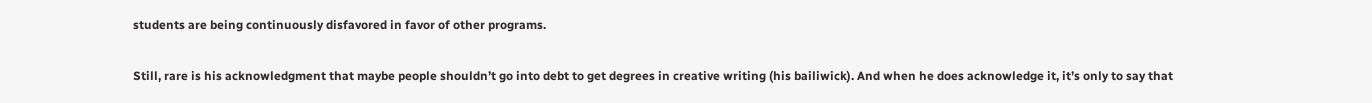students are being continuously disfavored in favor of other programs.

Still, rare is his acknowledgment that maybe people shouldn’t go into debt to get degrees in creative writing (his bailiwick). And when he does acknowledge it, it’s only to say that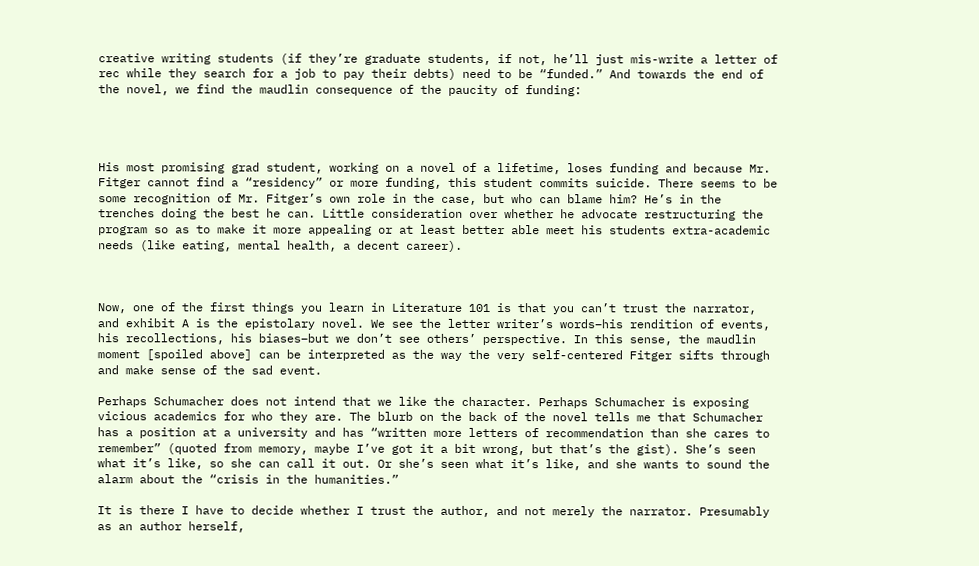creative writing students (if they’re graduate students, if not, he’ll just mis-write a letter of rec while they search for a job to pay their debts) need to be “funded.” And towards the end of the novel, we find the maudlin consequence of the paucity of funding:




His most promising grad student, working on a novel of a lifetime, loses funding and because Mr. Fitger cannot find a “residency” or more funding, this student commits suicide. There seems to be some recognition of Mr. Fitger’s own role in the case, but who can blame him? He’s in the trenches doing the best he can. Little consideration over whether he advocate restructuring the program so as to make it more appealing or at least better able meet his students extra-academic needs (like eating, mental health, a decent career).



Now, one of the first things you learn in Literature 101 is that you can’t trust the narrator, and exhibit A is the epistolary novel. We see the letter writer’s words–his rendition of events, his recollections, his biases–but we don’t see others’ perspective. In this sense, the maudlin moment [spoiled above] can be interpreted as the way the very self-centered Fitger sifts through and make sense of the sad event.

Perhaps Schumacher does not intend that we like the character. Perhaps Schumacher is exposing vicious academics for who they are. The blurb on the back of the novel tells me that Schumacher has a position at a university and has “written more letters of recommendation than she cares to remember” (quoted from memory, maybe I’ve got it a bit wrong, but that’s the gist). She’s seen what it’s like, so she can call it out. Or she’s seen what it’s like, and she wants to sound the alarm about the “crisis in the humanities.”

It is there I have to decide whether I trust the author, and not merely the narrator. Presumably as an author herself,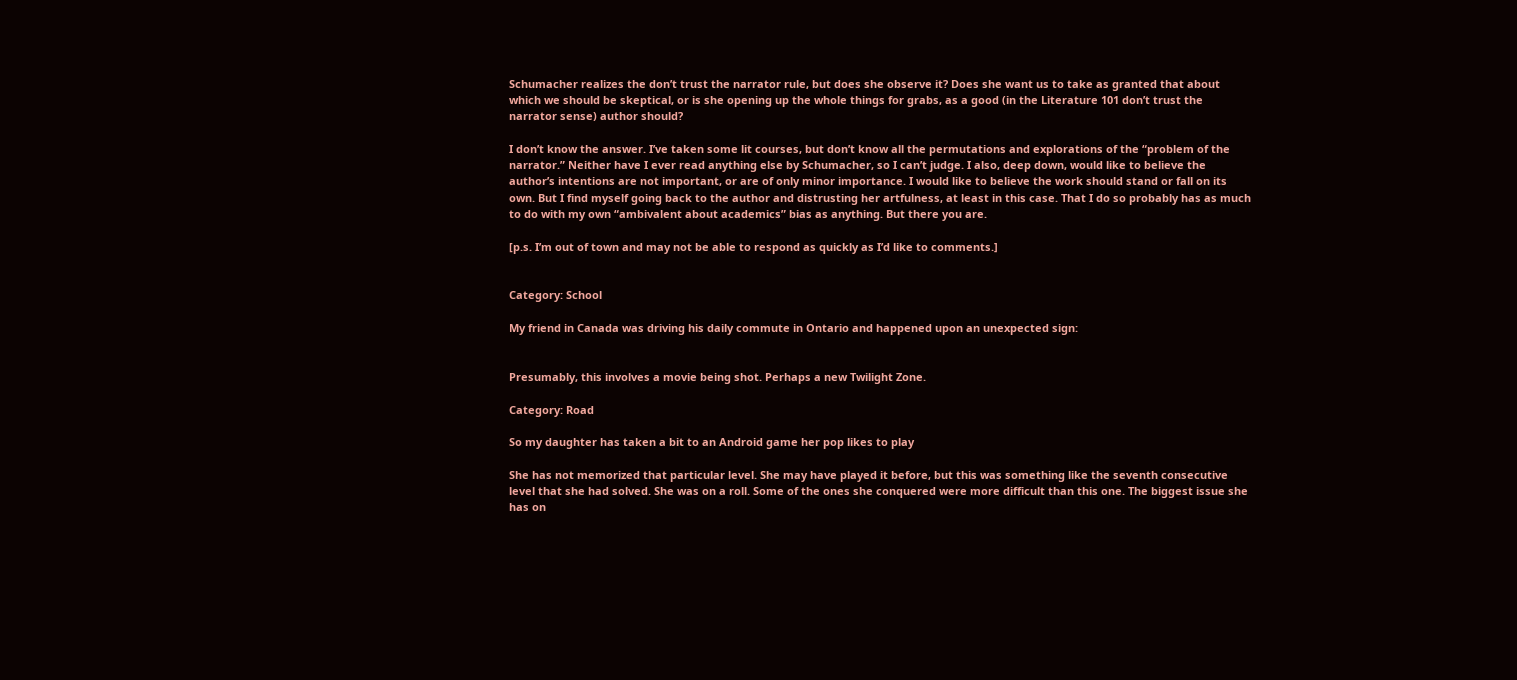Schumacher realizes the don’t trust the narrator rule, but does she observe it? Does she want us to take as granted that about which we should be skeptical, or is she opening up the whole things for grabs, as a good (in the Literature 101 don’t trust the narrator sense) author should?

I don’t know the answer. I’ve taken some lit courses, but don’t know all the permutations and explorations of the “problem of the narrator.” Neither have I ever read anything else by Schumacher, so I can’t judge. I also, deep down, would like to believe the author’s intentions are not important, or are of only minor importance. I would like to believe the work should stand or fall on its own. But I find myself going back to the author and distrusting her artfulness, at least in this case. That I do so probably has as much to do with my own “ambivalent about academics” bias as anything. But there you are.

[p.s. I’m out of town and may not be able to respond as quickly as I’d like to comments.]


Category: School

My friend in Canada was driving his daily commute in Ontario and happened upon an unexpected sign:


Presumably, this involves a movie being shot. Perhaps a new Twilight Zone.

Category: Road

So my daughter has taken a bit to an Android game her pop likes to play

She has not memorized that particular level. She may have played it before, but this was something like the seventh consecutive level that she had solved. She was on a roll. Some of the ones she conquered were more difficult than this one. The biggest issue she has on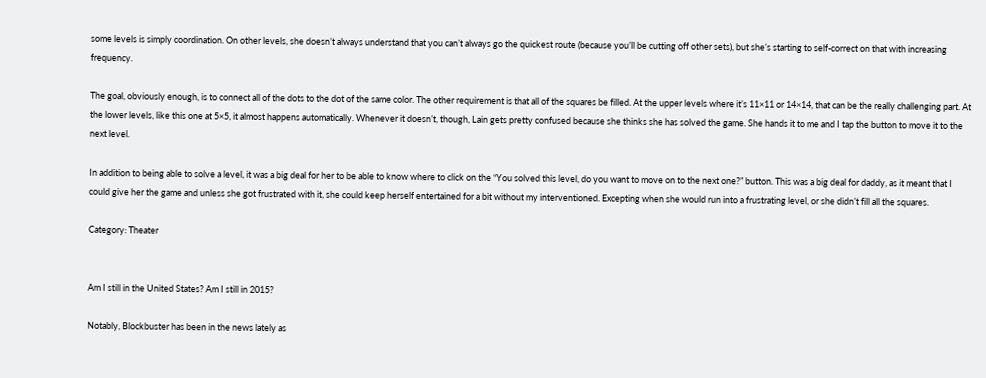some levels is simply coordination. On other levels, she doesn’t always understand that you can’t always go the quickest route (because you’ll be cutting off other sets), but she’s starting to self-correct on that with increasing frequency.

The goal, obviously enough, is to connect all of the dots to the dot of the same color. The other requirement is that all of the squares be filled. At the upper levels where it’s 11×11 or 14×14, that can be the really challenging part. At the lower levels, like this one at 5×5, it almost happens automatically. Whenever it doesn’t, though, Lain gets pretty confused because she thinks she has solved the game. She hands it to me and I tap the button to move it to the next level.

In addition to being able to solve a level, it was a big deal for her to be able to know where to click on the “You solved this level, do you want to move on to the next one?” button. This was a big deal for daddy, as it meant that I could give her the game and unless she got frustrated with it, she could keep herself entertained for a bit without my interventioned. Excepting when she would run into a frustrating level, or she didn’t fill all the squares.

Category: Theater


Am I still in the United States? Am I still in 2015?

Notably, Blockbuster has been in the news lately as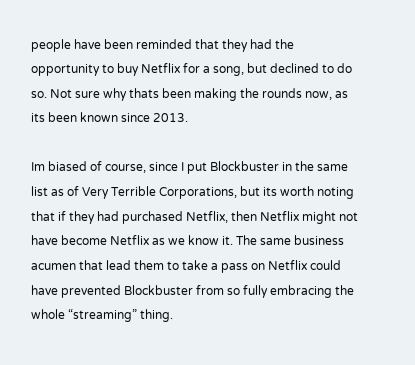people have been reminded that they had the opportunity to buy Netflix for a song, but declined to do so. Not sure why thats been making the rounds now, as its been known since 2013.

Im biased of course, since I put Blockbuster in the same list as of Very Terrible Corporations, but its worth noting that if they had purchased Netflix, then Netflix might not have become Netflix as we know it. The same business acumen that lead them to take a pass on Netflix could have prevented Blockbuster from so fully embracing the whole “streaming” thing.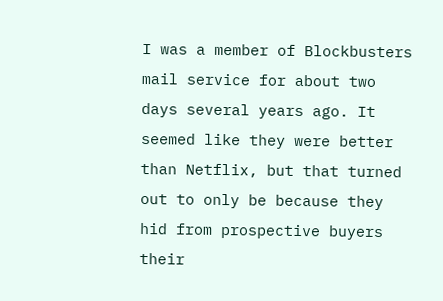I was a member of Blockbusters mail service for about two days several years ago. It seemed like they were better than Netflix, but that turned out to only be because they hid from prospective buyers their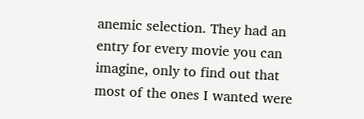anemic selection. They had an entry for every movie you can imagine, only to find out that most of the ones I wanted were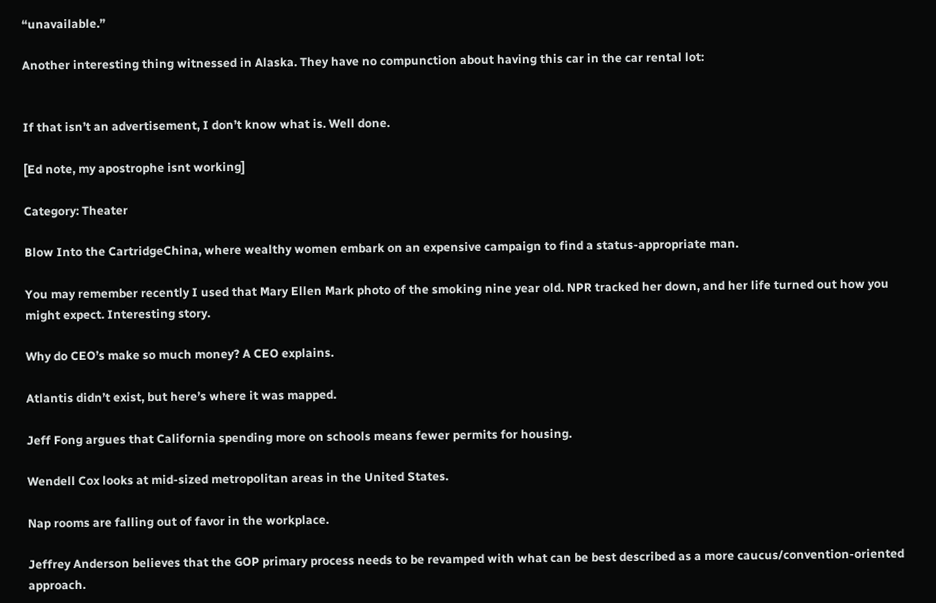“unavailable.”

Another interesting thing witnessed in Alaska. They have no compunction about having this car in the car rental lot:


If that isn’t an advertisement, I don’t know what is. Well done.

[Ed note, my apostrophe isnt working]

Category: Theater

Blow Into the CartridgeChina, where wealthy women embark on an expensive campaign to find a status-appropriate man.

You may remember recently I used that Mary Ellen Mark photo of the smoking nine year old. NPR tracked her down, and her life turned out how you might expect. Interesting story.

Why do CEO’s make so much money? A CEO explains.

Atlantis didn’t exist, but here’s where it was mapped.

Jeff Fong argues that California spending more on schools means fewer permits for housing.

Wendell Cox looks at mid-sized metropolitan areas in the United States.

Nap rooms are falling out of favor in the workplace.

Jeffrey Anderson believes that the GOP primary process needs to be revamped with what can be best described as a more caucus/convention-oriented approach.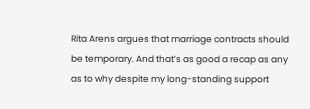Rita Arens argues that marriage contracts should be temporary. And that’s as good a recap as any as to why despite my long-standing support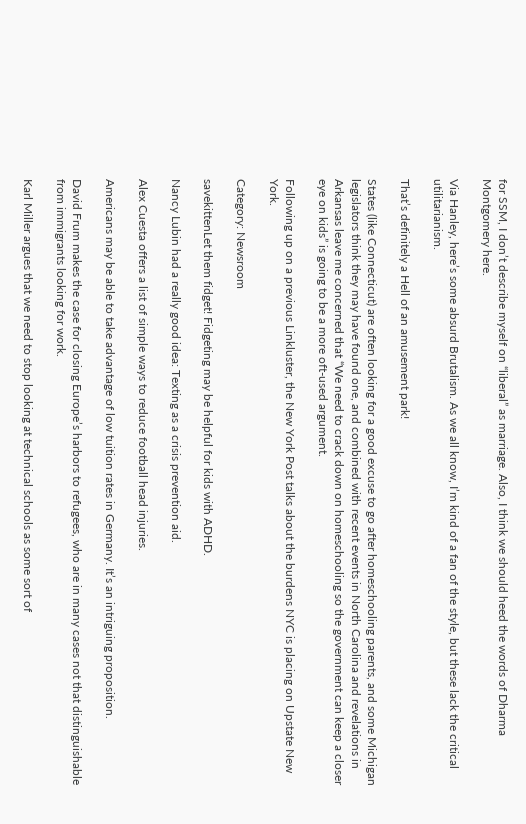for SSM, I don’t describe myself on “liberal” as marriage. Also, I think we should heed the words of Dharma Montgomery here.

Via Hanley, here’s some absurd Brutalism. As we all know, I’m kind of a fan of the style, but these lack the critical utilitarianism.

That’s definitely a Hell of an amusement park!

States (like Connecticut) are often looking for a good excuse to go after homeschooling parents, and some Michigan legislators think they may have found one, and combined with recent events in North Carolina and revelations in Arkansas leave me concerned that “We need to crack down on homeschooling so the government can keep a closer eye on kids” is going to be a more oft-used argument.

Following up on a previous Linkluster, the New York Post talks about the burdens NYC is placing on Upstate New York.

Category: Newsroom

savekittenLet them fidget! Fidgeting may be helpful for kids with ADHD.

Nancy Lubin had a really good idea: Texting as a crisis prevention aid.

Alex Cuesta offers a list of simple ways to reduce football head injuries.

Americans may be able to take advantage of low tuition rates in Germany. It’s an intriguing proposition.

David Frum makes the case for closing Europe’s harbors to refugees, who are in many cases not that distinguishable from immigrants looking for work.

Karl Miller argues that we need to stop looking at technical schools as some sort of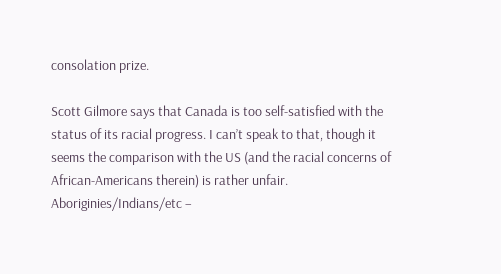consolation prize.

Scott Gilmore says that Canada is too self-satisfied with the status of its racial progress. I can’t speak to that, though it seems the comparison with the US (and the racial concerns of African-Americans therein) is rather unfair. Aboriginies/Indians/etc –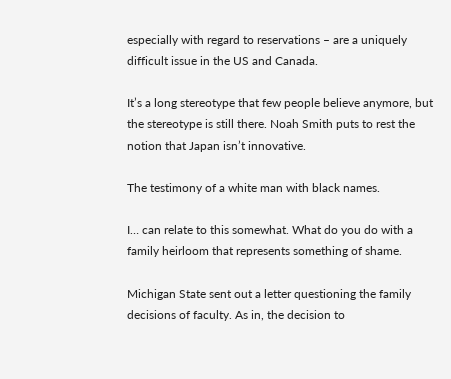especially with regard to reservations – are a uniquely difficult issue in the US and Canada.

It’s a long stereotype that few people believe anymore, but the stereotype is still there. Noah Smith puts to rest the notion that Japan isn’t innovative.

The testimony of a white man with black names.

I… can relate to this somewhat. What do you do with a family heirloom that represents something of shame.

Michigan State sent out a letter questioning the family decisions of faculty. As in, the decision to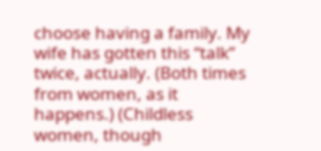choose having a family. My wife has gotten this “talk” twice, actually. (Both times from women, as it happens.) (Childless women, though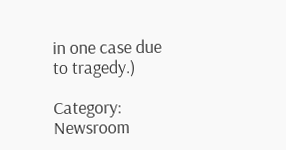in one case due to tragedy.)

Category: Newsroom